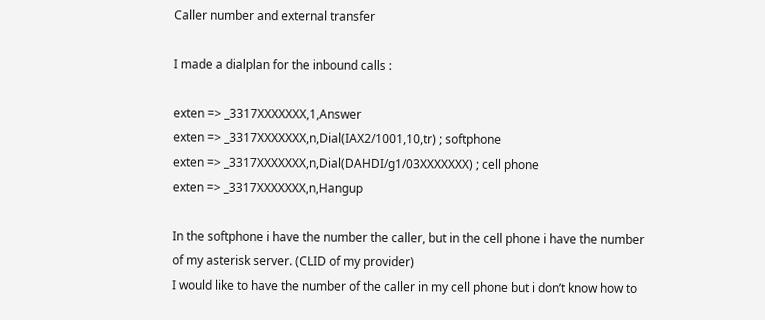Caller number and external transfer

I made a dialplan for the inbound calls :

exten => _3317XXXXXXX,1,Answer
exten => _3317XXXXXXX,n,Dial(IAX2/1001,10,tr) ; softphone
exten => _3317XXXXXXX,n,Dial(DAHDI/g1/03XXXXXXX) ; cell phone
exten => _3317XXXXXXX,n,Hangup

In the softphone i have the number the caller, but in the cell phone i have the number of my asterisk server. (CLID of my provider)
I would like to have the number of the caller in my cell phone but i don’t know how to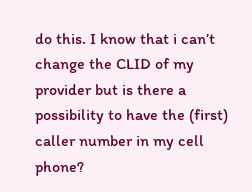do this. I know that i can’t change the CLID of my provider but is there a possibility to have the (first) caller number in my cell phone?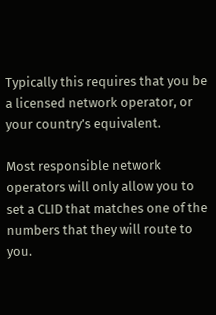Typically this requires that you be a licensed network operator, or your country’s equivalent.

Most responsible network operators will only allow you to set a CLID that matches one of the numbers that they will route to you.